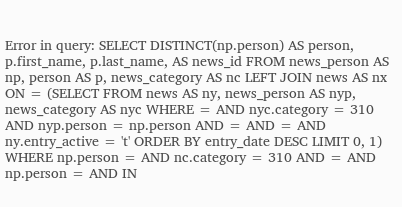Error in query: SELECT DISTINCT(np.person) AS person, p.first_name, p.last_name, AS news_id FROM news_person AS np, person AS p, news_category AS nc LEFT JOIN news AS nx ON = (SELECT FROM news AS ny, news_person AS nyp, news_category AS nyc WHERE = AND nyc.category = 310 AND nyp.person = np.person AND = AND = AND ny.entry_active = 't' ORDER BY entry_date DESC LIMIT 0, 1) WHERE np.person = AND nc.category = 310 AND = AND np.person = AND IN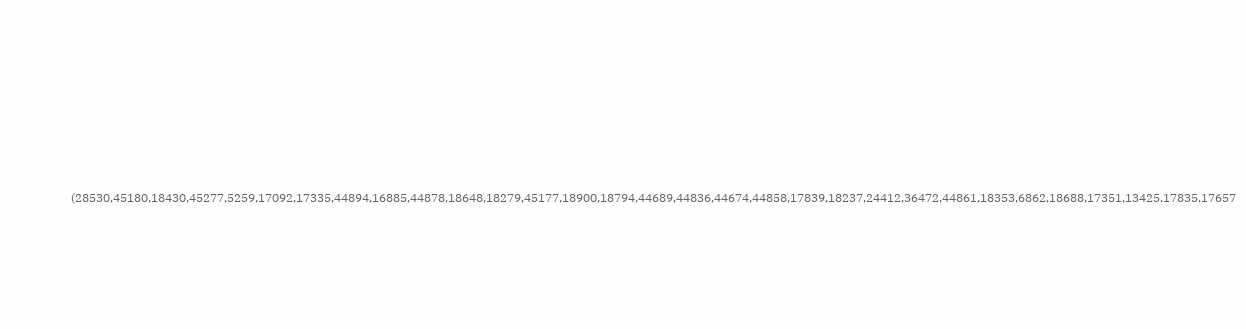(28530,45180,18430,45277,5259,17092,17335,44894,16885,44878,18648,18279,45177,18900,18794,44689,44836,44674,44858,17839,18237,24412,36472,44861,18353,6862,18688,17351,13425,17835,17657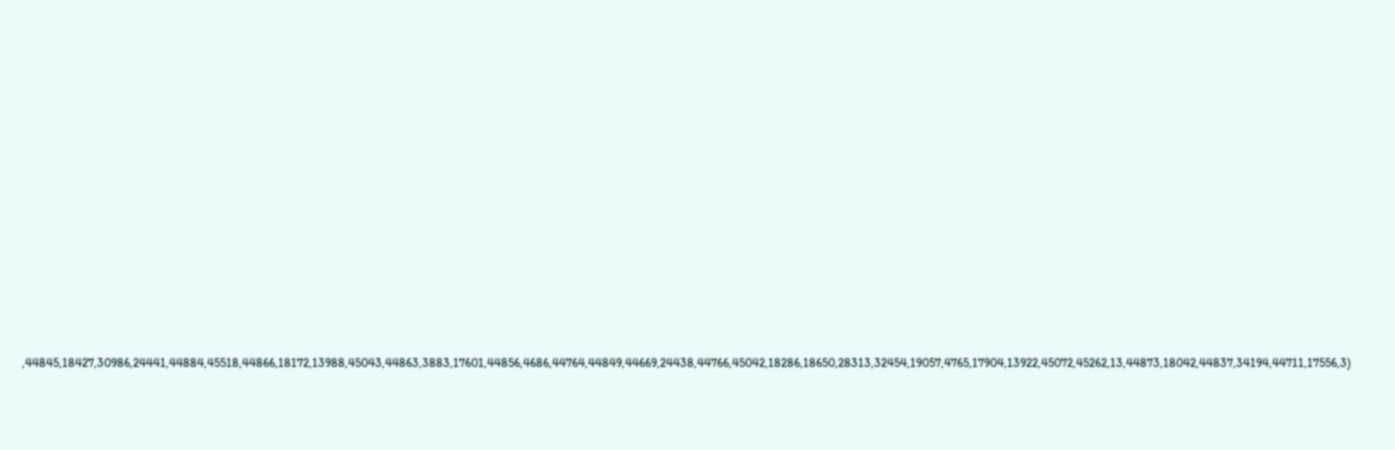,44845,18427,30986,24441,44884,45518,44866,18172,13988,45043,44863,3883,17601,44856,4686,44764,44849,44669,24438,44766,45042,18286,18650,28313,32454,19057,4765,17904,13922,45072,45262,13,44873,18042,44837,34194,44711,17556,3)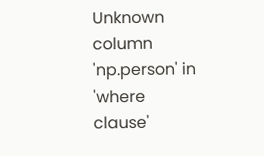Unknown column 'np.person' in 'where clause'